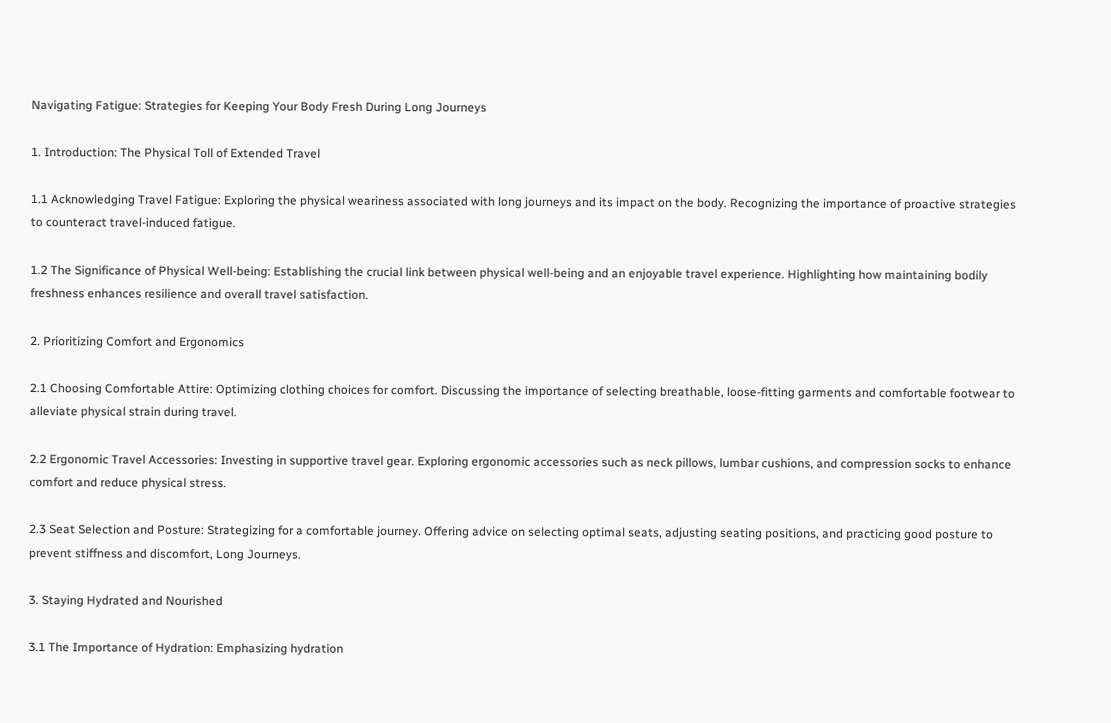Navigating Fatigue: Strategies for Keeping Your Body Fresh During Long Journeys

1. Introduction: The Physical Toll of Extended Travel

1.1 Acknowledging Travel Fatigue: Exploring the physical weariness associated with long journeys and its impact on the body. Recognizing the importance of proactive strategies to counteract travel-induced fatigue.

1.2 The Significance of Physical Well-being: Establishing the crucial link between physical well-being and an enjoyable travel experience. Highlighting how maintaining bodily freshness enhances resilience and overall travel satisfaction.

2. Prioritizing Comfort and Ergonomics

2.1 Choosing Comfortable Attire: Optimizing clothing choices for comfort. Discussing the importance of selecting breathable, loose-fitting garments and comfortable footwear to alleviate physical strain during travel.

2.2 Ergonomic Travel Accessories: Investing in supportive travel gear. Exploring ergonomic accessories such as neck pillows, lumbar cushions, and compression socks to enhance comfort and reduce physical stress.

2.3 Seat Selection and Posture: Strategizing for a comfortable journey. Offering advice on selecting optimal seats, adjusting seating positions, and practicing good posture to prevent stiffness and discomfort, Long Journeys.

3. Staying Hydrated and Nourished

3.1 The Importance of Hydration: Emphasizing hydration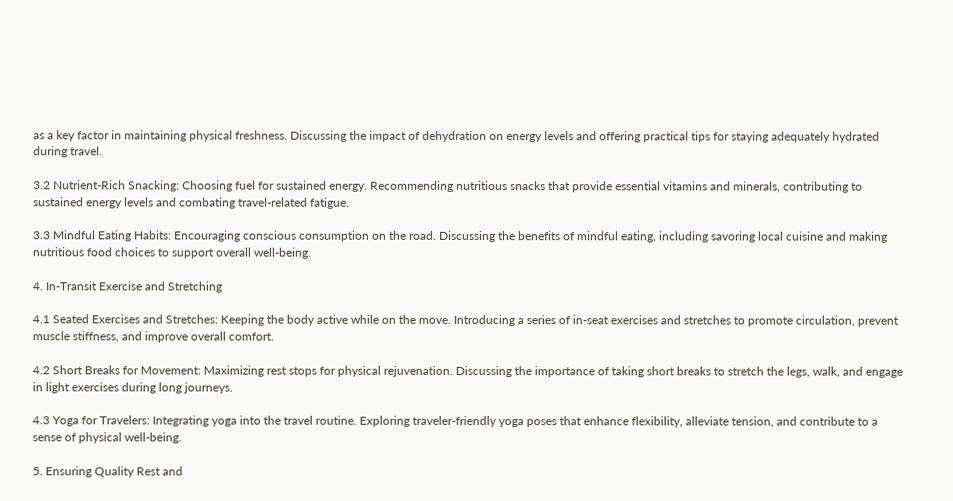as a key factor in maintaining physical freshness. Discussing the impact of dehydration on energy levels and offering practical tips for staying adequately hydrated during travel.

3.2 Nutrient-Rich Snacking: Choosing fuel for sustained energy. Recommending nutritious snacks that provide essential vitamins and minerals, contributing to sustained energy levels and combating travel-related fatigue.

3.3 Mindful Eating Habits: Encouraging conscious consumption on the road. Discussing the benefits of mindful eating, including savoring local cuisine and making nutritious food choices to support overall well-being.

4. In-Transit Exercise and Stretching

4.1 Seated Exercises and Stretches: Keeping the body active while on the move. Introducing a series of in-seat exercises and stretches to promote circulation, prevent muscle stiffness, and improve overall comfort.

4.2 Short Breaks for Movement: Maximizing rest stops for physical rejuvenation. Discussing the importance of taking short breaks to stretch the legs, walk, and engage in light exercises during long journeys.

4.3 Yoga for Travelers: Integrating yoga into the travel routine. Exploring traveler-friendly yoga poses that enhance flexibility, alleviate tension, and contribute to a sense of physical well-being.

5. Ensuring Quality Rest and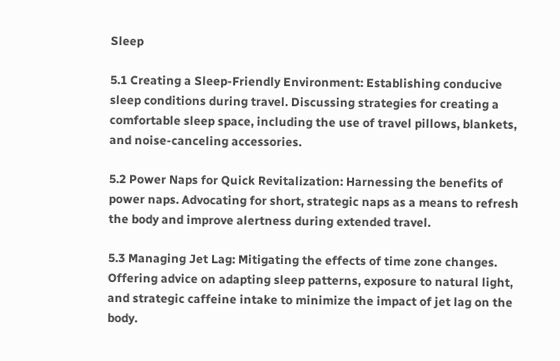Sleep

5.1 Creating a Sleep-Friendly Environment: Establishing conducive sleep conditions during travel. Discussing strategies for creating a comfortable sleep space, including the use of travel pillows, blankets, and noise-canceling accessories.

5.2 Power Naps for Quick Revitalization: Harnessing the benefits of power naps. Advocating for short, strategic naps as a means to refresh the body and improve alertness during extended travel.

5.3 Managing Jet Lag: Mitigating the effects of time zone changes. Offering advice on adapting sleep patterns, exposure to natural light, and strategic caffeine intake to minimize the impact of jet lag on the body.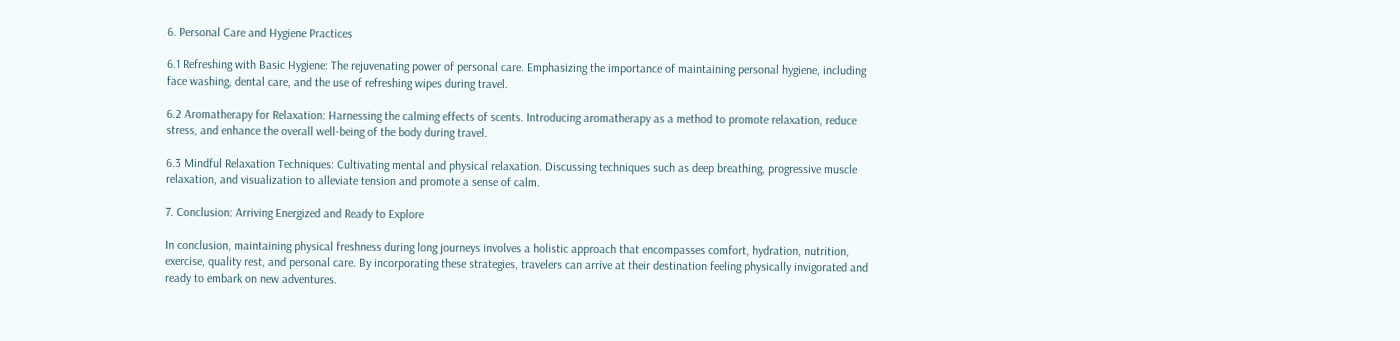6. Personal Care and Hygiene Practices

6.1 Refreshing with Basic Hygiene: The rejuvenating power of personal care. Emphasizing the importance of maintaining personal hygiene, including face washing, dental care, and the use of refreshing wipes during travel.

6.2 Aromatherapy for Relaxation: Harnessing the calming effects of scents. Introducing aromatherapy as a method to promote relaxation, reduce stress, and enhance the overall well-being of the body during travel.

6.3 Mindful Relaxation Techniques: Cultivating mental and physical relaxation. Discussing techniques such as deep breathing, progressive muscle relaxation, and visualization to alleviate tension and promote a sense of calm.

7. Conclusion: Arriving Energized and Ready to Explore

In conclusion, maintaining physical freshness during long journeys involves a holistic approach that encompasses comfort, hydration, nutrition, exercise, quality rest, and personal care. By incorporating these strategies, travelers can arrive at their destination feeling physically invigorated and ready to embark on new adventures.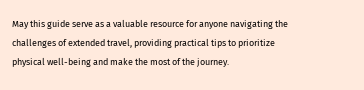May this guide serve as a valuable resource for anyone navigating the challenges of extended travel, providing practical tips to prioritize physical well-being and make the most of the journey.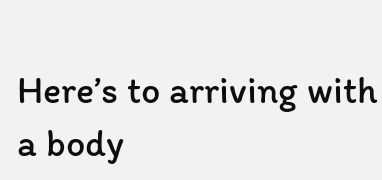Here’s to arriving with a body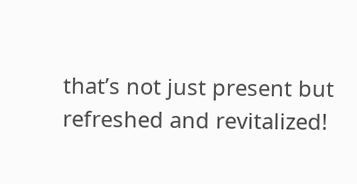that’s not just present but refreshed and revitalized!